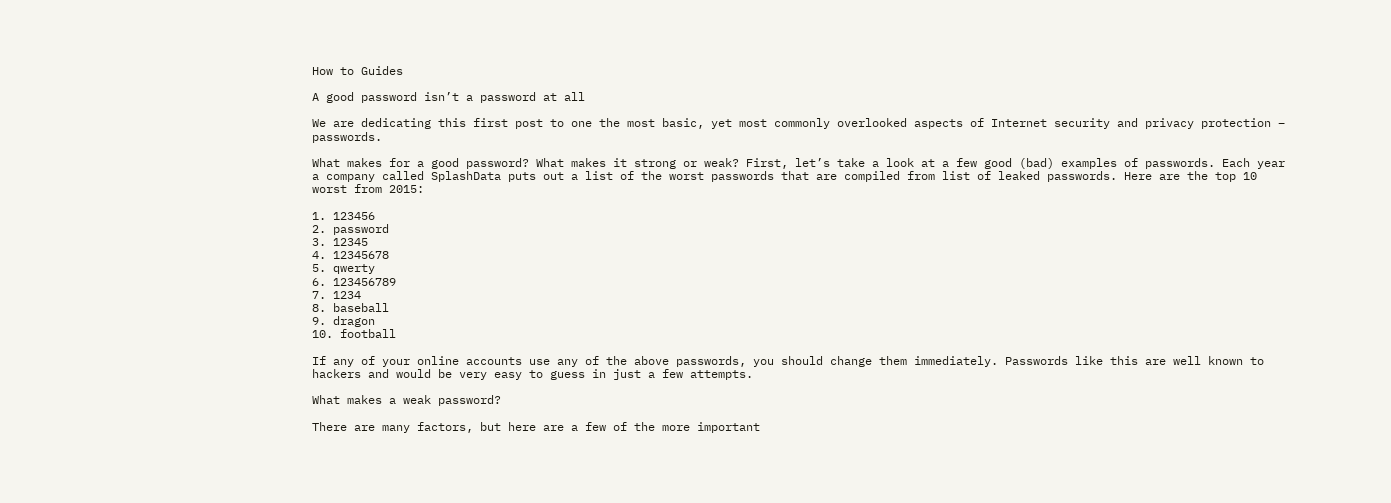How to Guides

A good password isn’t a password at all

We are dedicating this first post to one the most basic, yet most commonly overlooked aspects of Internet security and privacy protection – passwords.

What makes for a good password? What makes it strong or weak? First, let’s take a look at a few good (bad) examples of passwords. Each year a company called SplashData puts out a list of the worst passwords that are compiled from list of leaked passwords. Here are the top 10 worst from 2015:

1. 123456
2. password
3. 12345
4. 12345678
5. qwerty
6. 123456789
7. 1234
8. baseball
9. dragon
10. football

If any of your online accounts use any of the above passwords, you should change them immediately. Passwords like this are well known to hackers and would be very easy to guess in just a few attempts.

What makes a weak password?

There are many factors, but here are a few of the more important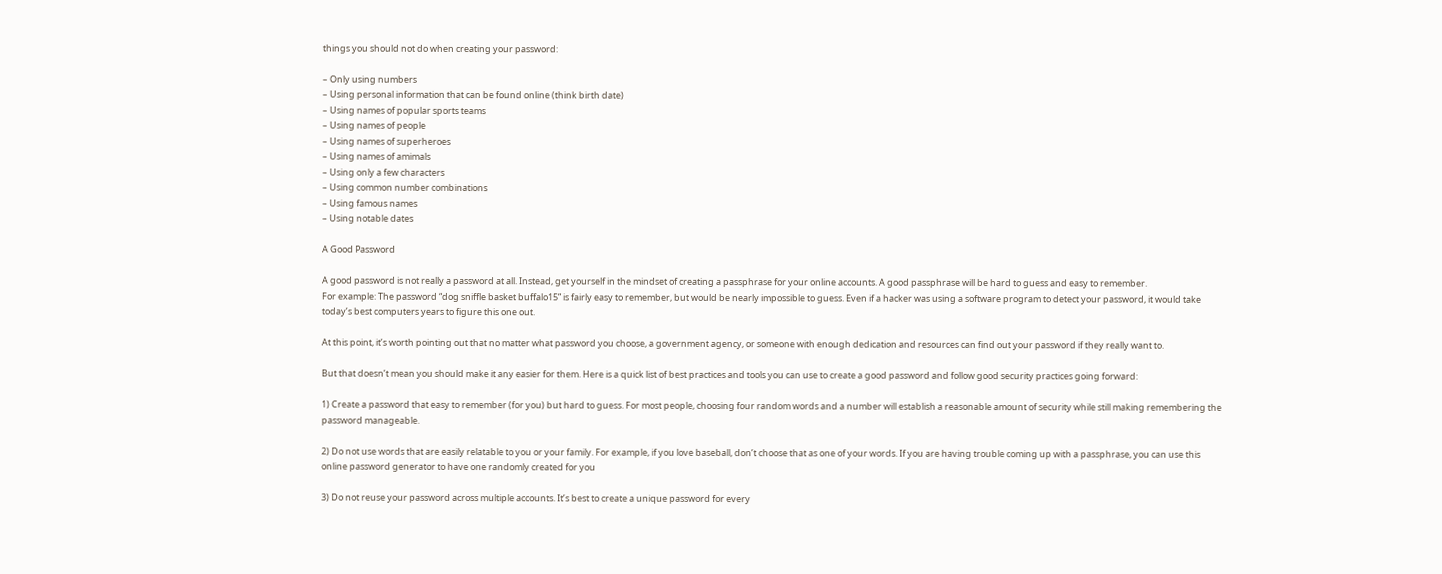things you should not do when creating your password:

– Only using numbers
– Using personal information that can be found online (think birth date)
– Using names of popular sports teams
– Using names of people
– Using names of superheroes
– Using names of amimals
– Using only a few characters
– Using common number combinations
– Using famous names
– Using notable dates

A Good Password

A good password is not really a password at all. Instead, get yourself in the mindset of creating a passphrase for your online accounts. A good passphrase will be hard to guess and easy to remember.
For example: The password “dog sniffle basket buffalo15” is fairly easy to remember, but would be nearly impossible to guess. Even if a hacker was using a software program to detect your password, it would take today’s best computers years to figure this one out.

At this point, it’s worth pointing out that no matter what password you choose, a government agency, or someone with enough dedication and resources can find out your password if they really want to.

But that doesn’t mean you should make it any easier for them. Here is a quick list of best practices and tools you can use to create a good password and follow good security practices going forward:

1) Create a password that easy to remember (for you) but hard to guess. For most people, choosing four random words and a number will establish a reasonable amount of security while still making remembering the password manageable.

2) Do not use words that are easily relatable to you or your family. For example, if you love baseball, don’t choose that as one of your words. If you are having trouble coming up with a passphrase, you can use this online password generator to have one randomly created for you

3) Do not reuse your password across multiple accounts. It’s best to create a unique password for every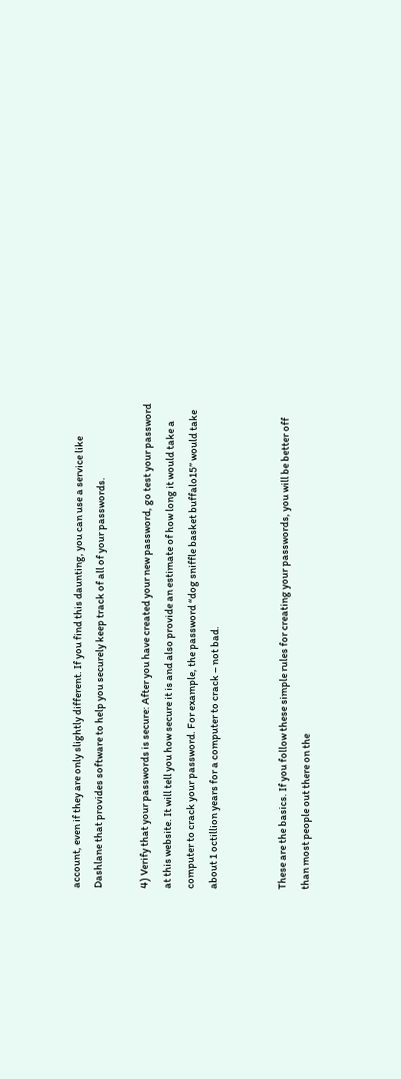account, even if they are only slightly different. If you find this daunting, you can use a service like Dashlane that provides software to help you securely keep track of all of your passwords.

4) Verify that your passwords is secure: After you have created your new password, go test your password at this website. It will tell you how secure it is and also provide an estimate of how long it would take a computer to crack your password. For example, the password “dog sniffle basket buffalo15” would take about 1 octillion years for a computer to crack – not bad.


These are the basics. If you follow these simple rules for creating your passwords, you will be better off than most people out there on the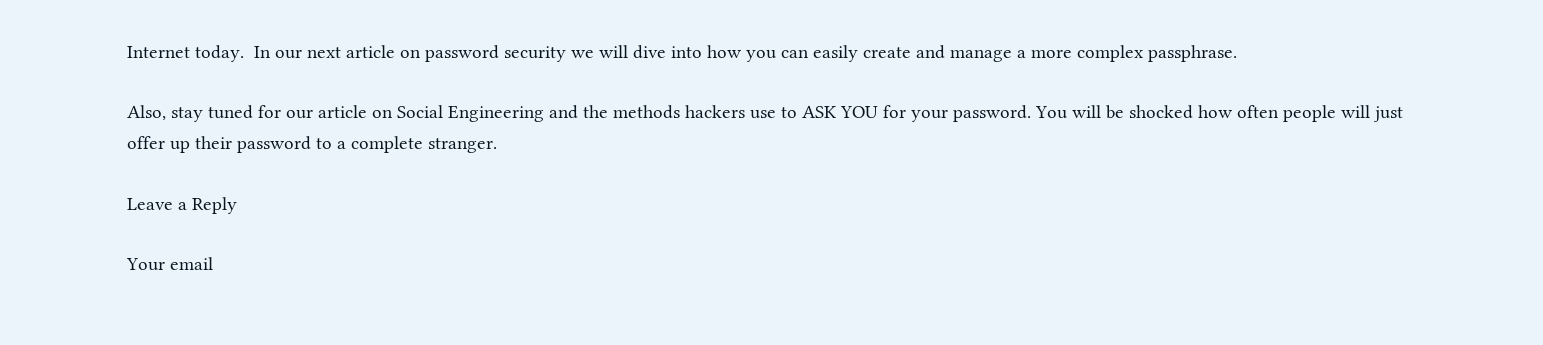Internet today.  In our next article on password security we will dive into how you can easily create and manage a more complex passphrase.

Also, stay tuned for our article on Social Engineering and the methods hackers use to ASK YOU for your password. You will be shocked how often people will just offer up their password to a complete stranger.

Leave a Reply

Your email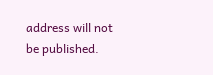address will not be published.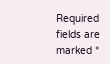Required fields are marked *